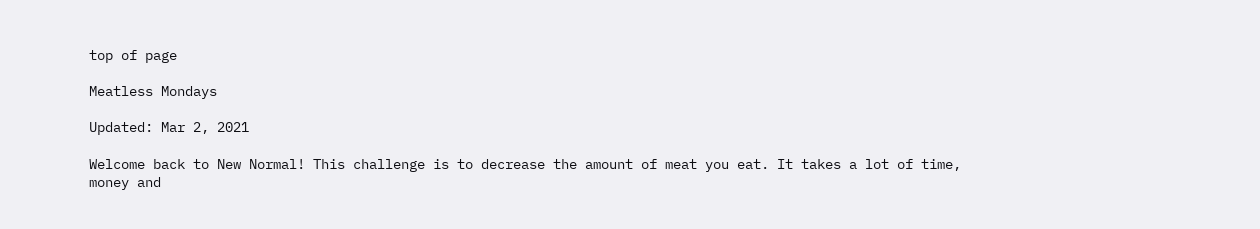top of page

Meatless Mondays

Updated: Mar 2, 2021

Welcome back to New Normal! This challenge is to decrease the amount of meat you eat. It takes a lot of time, money and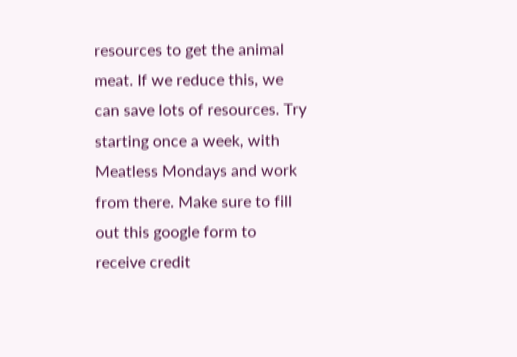resources to get the animal meat. If we reduce this, we can save lots of resources. Try starting once a week, with Meatless Mondays and work from there. Make sure to fill out this google form to receive credit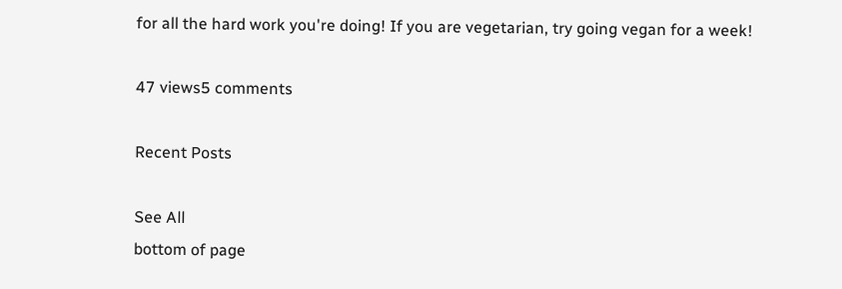for all the hard work you're doing! If you are vegetarian, try going vegan for a week!

47 views5 comments

Recent Posts

See All
bottom of page